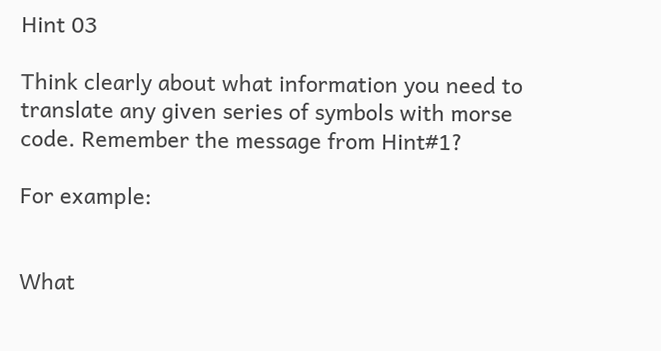Hint 03

Think clearly about what information you need to translate any given series of symbols with morse code. Remember the message from Hint#1?

For example:


What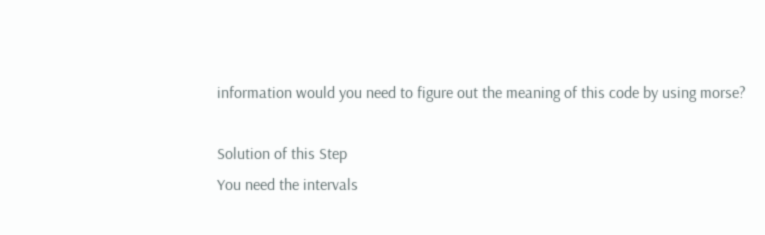information would you need to figure out the meaning of this code by using morse?

Solution of this Step
You need the intervals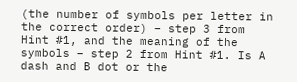(the number of symbols per letter in the correct order) – step 3 from Hint #1, and the meaning of the symbols – step 2 from Hint #1. Is A dash and B dot or the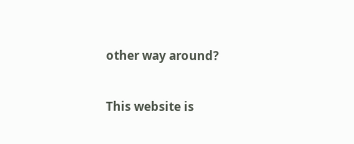other way around?

This website is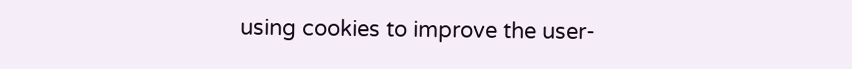using cookies to improve the user-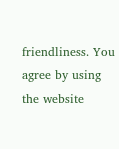friendliness. You agree by using the website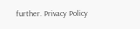further. Privacy Policy